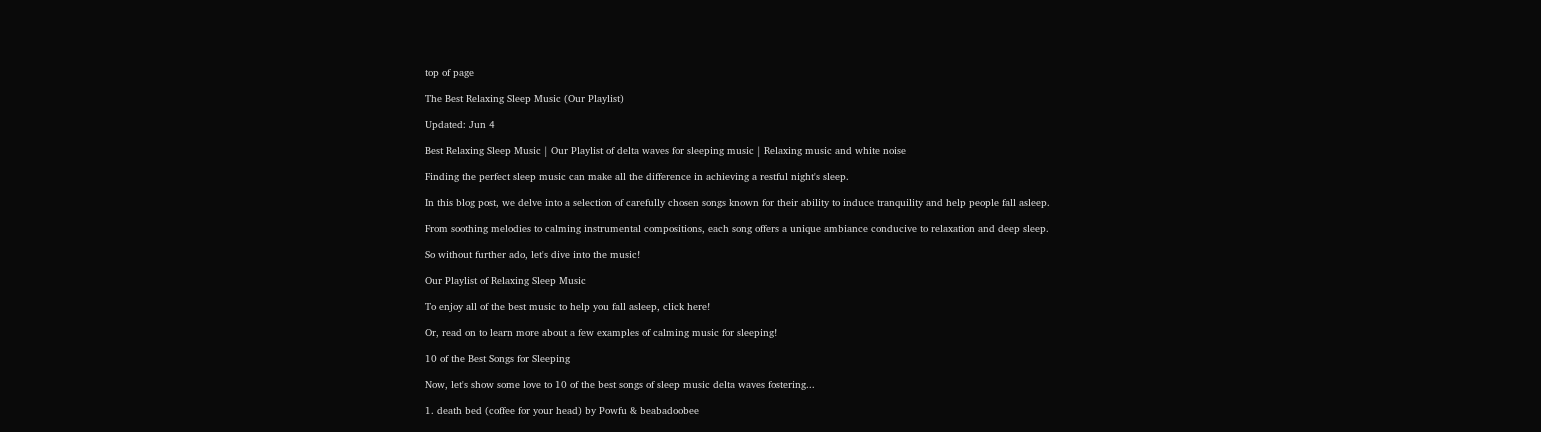top of page

The Best Relaxing Sleep Music (Our Playlist)

Updated: Jun 4

Best Relaxing Sleep Music | Our Playlist of delta waves for sleeping music | Relaxing music and white noise

Finding the perfect sleep music can make all the difference in achieving a restful night's sleep.

In this blog post, we delve into a selection of carefully chosen songs known for their ability to induce tranquility and help people fall asleep.

From soothing melodies to calming instrumental compositions, each song offers a unique ambiance conducive to relaxation and deep sleep.

So without further ado, let's dive into the music!

Our Playlist of Relaxing Sleep Music

To enjoy all of the best music to help you fall asleep, click here!

Or, read on to learn more about a few examples of calming music for sleeping!

10 of the Best Songs for Sleeping

Now, let's show some love to 10 of the best songs of sleep music delta waves fostering...

1. death bed (coffee for your head) by Powfu & beabadoobee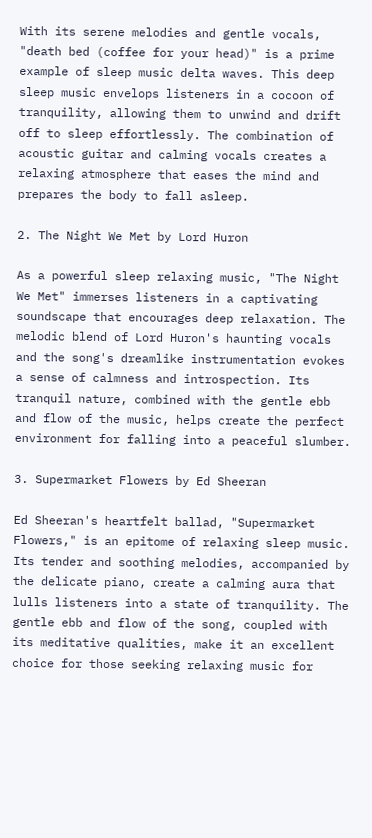With its serene melodies and gentle vocals, "death bed (coffee for your head)" is a prime example of sleep music delta waves. This deep sleep music envelops listeners in a cocoon of tranquility, allowing them to unwind and drift off to sleep effortlessly. The combination of acoustic guitar and calming vocals creates a relaxing atmosphere that eases the mind and prepares the body to fall asleep.

2. The Night We Met by Lord Huron

As a powerful sleep relaxing music, "The Night We Met" immerses listeners in a captivating soundscape that encourages deep relaxation. The melodic blend of Lord Huron's haunting vocals and the song's dreamlike instrumentation evokes a sense of calmness and introspection. Its tranquil nature, combined with the gentle ebb and flow of the music, helps create the perfect environment for falling into a peaceful slumber.

3. Supermarket Flowers by Ed Sheeran

Ed Sheeran's heartfelt ballad, "Supermarket Flowers," is an epitome of relaxing sleep music. Its tender and soothing melodies, accompanied by the delicate piano, create a calming aura that lulls listeners into a state of tranquility. The gentle ebb and flow of the song, coupled with its meditative qualities, make it an excellent choice for those seeking relaxing music for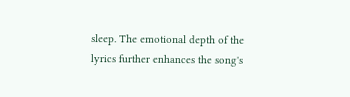sleep. The emotional depth of the lyrics further enhances the song's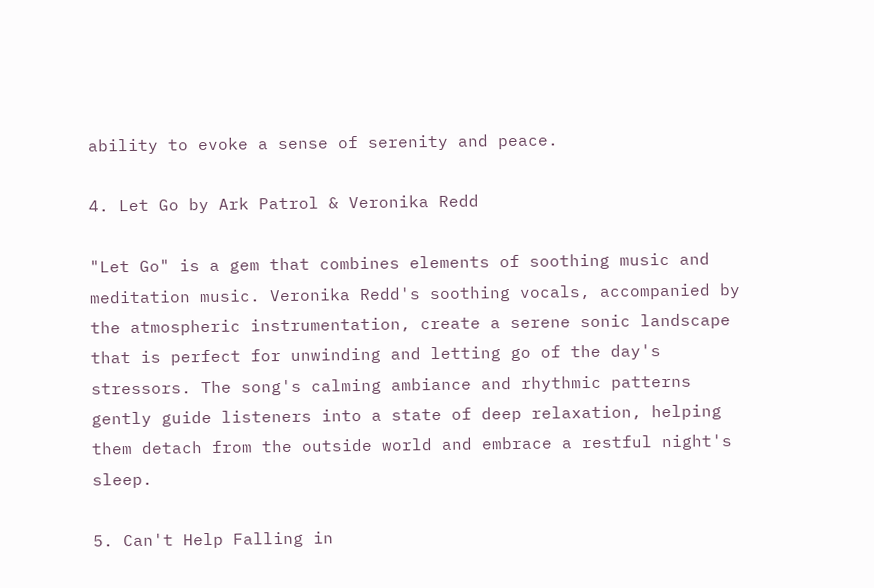ability to evoke a sense of serenity and peace.

4. Let Go by Ark Patrol & Veronika Redd

"Let Go" is a gem that combines elements of soothing music and meditation music. Veronika Redd's soothing vocals, accompanied by the atmospheric instrumentation, create a serene sonic landscape that is perfect for unwinding and letting go of the day's stressors. The song's calming ambiance and rhythmic patterns gently guide listeners into a state of deep relaxation, helping them detach from the outside world and embrace a restful night's sleep.

5. Can't Help Falling in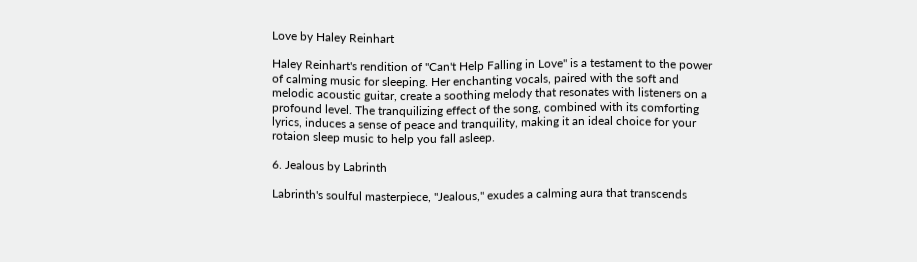Love by Haley Reinhart

Haley Reinhart's rendition of "Can't Help Falling in Love" is a testament to the power of calming music for sleeping. Her enchanting vocals, paired with the soft and melodic acoustic guitar, create a soothing melody that resonates with listeners on a profound level. The tranquilizing effect of the song, combined with its comforting lyrics, induces a sense of peace and tranquility, making it an ideal choice for your rotaion sleep music to help you fall asleep.

6. Jealous by Labrinth

Labrinth's soulful masterpiece, "Jealous," exudes a calming aura that transcends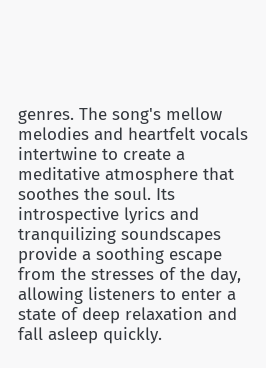genres. The song's mellow melodies and heartfelt vocals intertwine to create a meditative atmosphere that soothes the soul. Its introspective lyrics and tranquilizing soundscapes provide a soothing escape from the stresses of the day, allowing listeners to enter a state of deep relaxation and fall asleep quickly.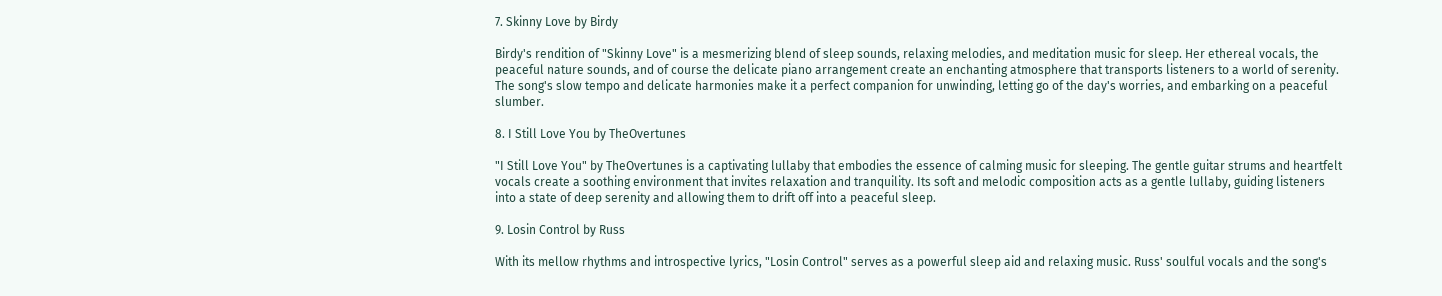7. Skinny Love by Birdy

Birdy's rendition of "Skinny Love" is a mesmerizing blend of sleep sounds, relaxing melodies, and meditation music for sleep. Her ethereal vocals, the peaceful nature sounds, and of course the delicate piano arrangement create an enchanting atmosphere that transports listeners to a world of serenity. The song's slow tempo and delicate harmonies make it a perfect companion for unwinding, letting go of the day's worries, and embarking on a peaceful slumber.

8. I Still Love You by TheOvertunes

"I Still Love You" by TheOvertunes is a captivating lullaby that embodies the essence of calming music for sleeping. The gentle guitar strums and heartfelt vocals create a soothing environment that invites relaxation and tranquility. Its soft and melodic composition acts as a gentle lullaby, guiding listeners into a state of deep serenity and allowing them to drift off into a peaceful sleep.

9. Losin Control by Russ

With its mellow rhythms and introspective lyrics, "Losin Control" serves as a powerful sleep aid and relaxing music. Russ' soulful vocals and the song's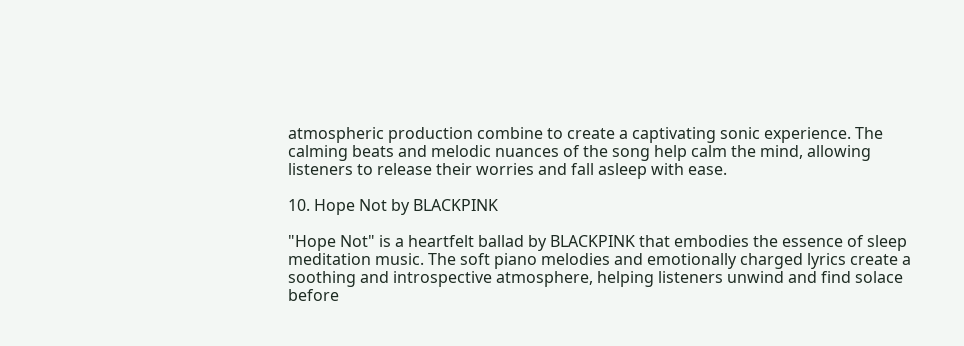atmospheric production combine to create a captivating sonic experience. The calming beats and melodic nuances of the song help calm the mind, allowing listeners to release their worries and fall asleep with ease.

10. Hope Not by BLACKPINK

"Hope Not" is a heartfelt ballad by BLACKPINK that embodies the essence of sleep meditation music. The soft piano melodies and emotionally charged lyrics create a soothing and introspective atmosphere, helping listeners unwind and find solace before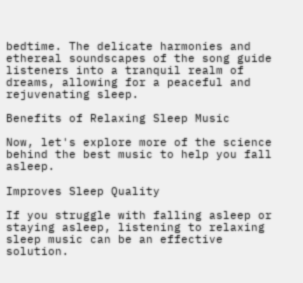bedtime. The delicate harmonies and ethereal soundscapes of the song guide listeners into a tranquil realm of dreams, allowing for a peaceful and rejuvenating sleep.

Benefits of Relaxing Sleep Music

Now, let's explore more of the science behind the best music to help you fall asleep.

Improves Sleep Quality

If you struggle with falling asleep or staying asleep, listening to relaxing sleep music can be an effective solution.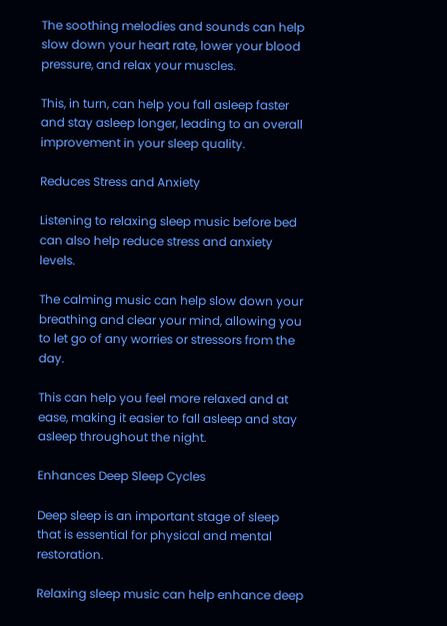The soothing melodies and sounds can help slow down your heart rate, lower your blood pressure, and relax your muscles.

This, in turn, can help you fall asleep faster and stay asleep longer, leading to an overall improvement in your sleep quality.

Reduces Stress and Anxiety

Listening to relaxing sleep music before bed can also help reduce stress and anxiety levels.

The calming music can help slow down your breathing and clear your mind, allowing you to let go of any worries or stressors from the day.

This can help you feel more relaxed and at ease, making it easier to fall asleep and stay asleep throughout the night.

Enhances Deep Sleep Cycles

Deep sleep is an important stage of sleep that is essential for physical and mental restoration.

Relaxing sleep music can help enhance deep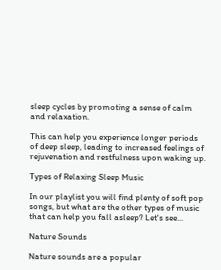sleep cycles by promoting a sense of calm and relaxation.

This can help you experience longer periods of deep sleep, leading to increased feelings of rejuvenation and restfulness upon waking up.

Types of Relaxing Sleep Music

In our playlist you will find plenty of soft pop songs, but what are the other types of music that can help you fall asleep? Let's see...

Nature Sounds

Nature sounds are a popular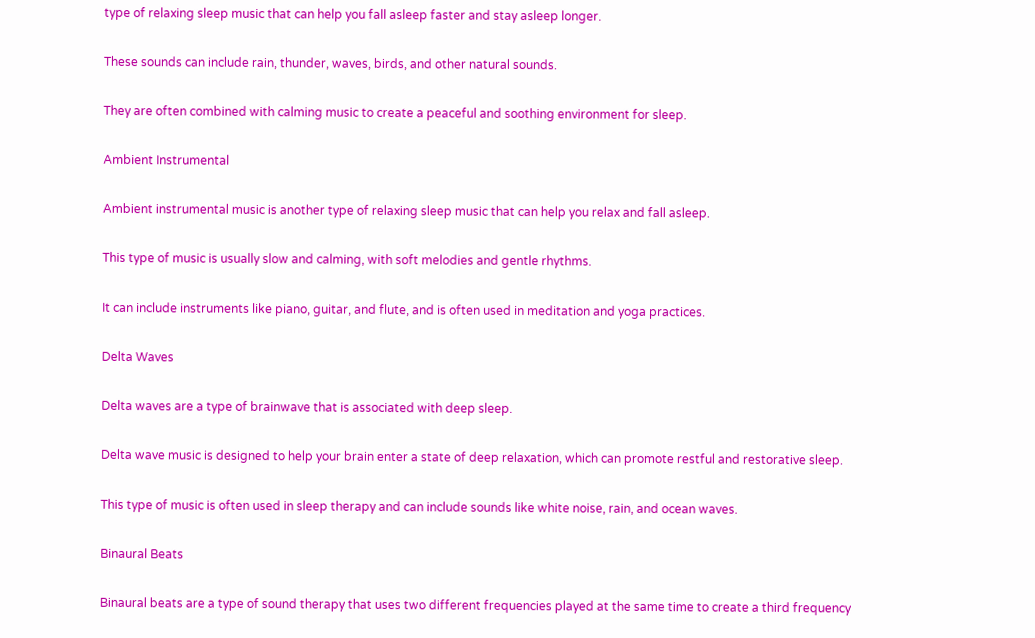type of relaxing sleep music that can help you fall asleep faster and stay asleep longer.

These sounds can include rain, thunder, waves, birds, and other natural sounds.

They are often combined with calming music to create a peaceful and soothing environment for sleep.

Ambient Instrumental

Ambient instrumental music is another type of relaxing sleep music that can help you relax and fall asleep.

This type of music is usually slow and calming, with soft melodies and gentle rhythms.

It can include instruments like piano, guitar, and flute, and is often used in meditation and yoga practices.

Delta Waves

Delta waves are a type of brainwave that is associated with deep sleep.

Delta wave music is designed to help your brain enter a state of deep relaxation, which can promote restful and restorative sleep.

This type of music is often used in sleep therapy and can include sounds like white noise, rain, and ocean waves.

Binaural Beats

Binaural beats are a type of sound therapy that uses two different frequencies played at the same time to create a third frequency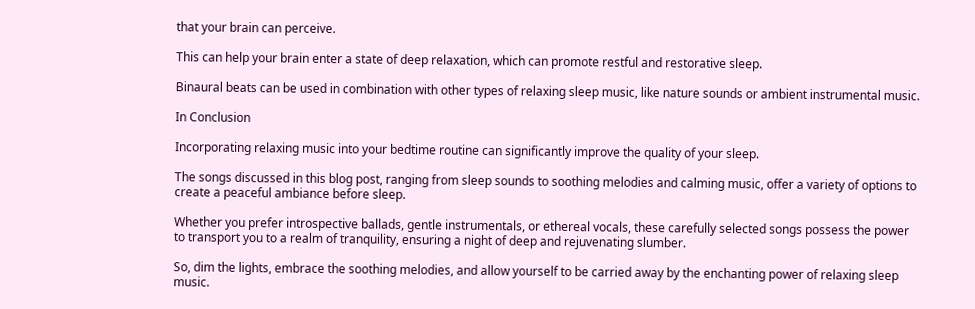that your brain can perceive.

This can help your brain enter a state of deep relaxation, which can promote restful and restorative sleep.

Binaural beats can be used in combination with other types of relaxing sleep music, like nature sounds or ambient instrumental music.

In Conclusion

Incorporating relaxing music into your bedtime routine can significantly improve the quality of your sleep.

The songs discussed in this blog post, ranging from sleep sounds to soothing melodies and calming music, offer a variety of options to create a peaceful ambiance before sleep.

Whether you prefer introspective ballads, gentle instrumentals, or ethereal vocals, these carefully selected songs possess the power to transport you to a realm of tranquility, ensuring a night of deep and rejuvenating slumber.

So, dim the lights, embrace the soothing melodies, and allow yourself to be carried away by the enchanting power of relaxing sleep music.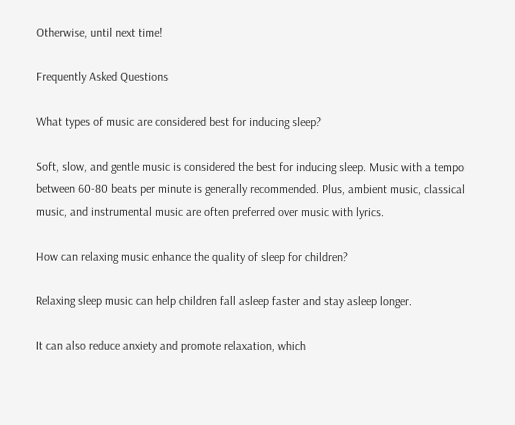Otherwise, until next time!

Frequently Asked Questions

What types of music are considered best for inducing sleep?

Soft, slow, and gentle music is considered the best for inducing sleep. Music with a tempo between 60-80 beats per minute is generally recommended. Plus, ambient music, classical music, and instrumental music are often preferred over music with lyrics.

How can relaxing music enhance the quality of sleep for children?

Relaxing sleep music can help children fall asleep faster and stay asleep longer.

It can also reduce anxiety and promote relaxation, which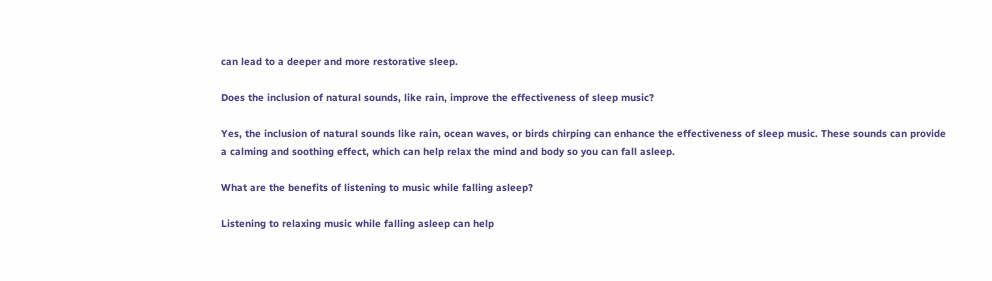can lead to a deeper and more restorative sleep.

Does the inclusion of natural sounds, like rain, improve the effectiveness of sleep music?

Yes, the inclusion of natural sounds like rain, ocean waves, or birds chirping can enhance the effectiveness of sleep music. These sounds can provide a calming and soothing effect, which can help relax the mind and body so you can fall asleep.

What are the benefits of listening to music while falling asleep?

Listening to relaxing music while falling asleep can help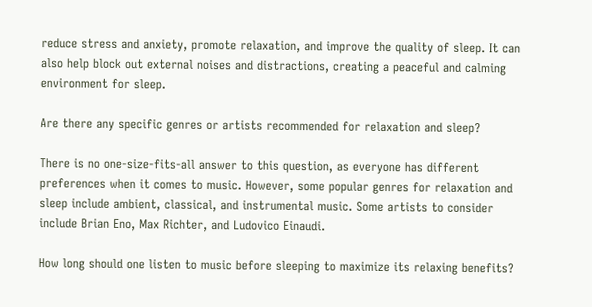reduce stress and anxiety, promote relaxation, and improve the quality of sleep. It can also help block out external noises and distractions, creating a peaceful and calming environment for sleep.

Are there any specific genres or artists recommended for relaxation and sleep?

There is no one-size-fits-all answer to this question, as everyone has different preferences when it comes to music. However, some popular genres for relaxation and sleep include ambient, classical, and instrumental music. Some artists to consider include Brian Eno, Max Richter, and Ludovico Einaudi.

How long should one listen to music before sleeping to maximize its relaxing benefits?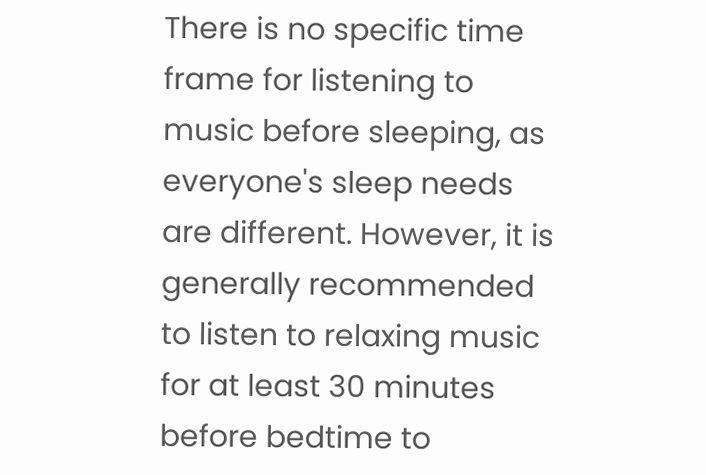There is no specific time frame for listening to music before sleeping, as everyone's sleep needs are different. However, it is generally recommended to listen to relaxing music for at least 30 minutes before bedtime to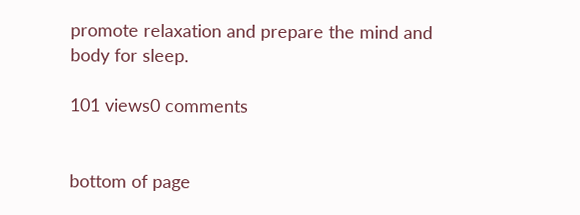promote relaxation and prepare the mind and body for sleep.

101 views0 comments


bottom of page